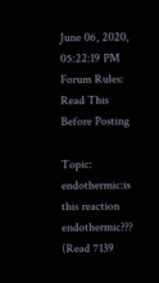June 06, 2020, 05:22:19 PM
Forum Rules: Read This Before Posting

Topic: endothermic:is this reaction endothermic???  (Read 7139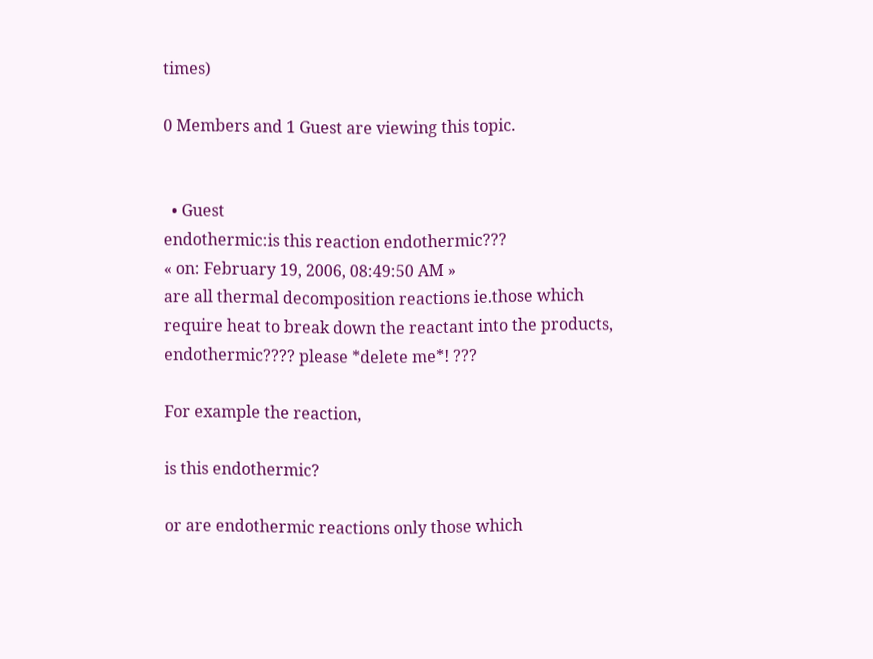times)

0 Members and 1 Guest are viewing this topic.


  • Guest
endothermic:is this reaction endothermic???
« on: February 19, 2006, 08:49:50 AM »
are all thermal decomposition reactions ie.those which require heat to break down the reactant into the products, endothermic???? please *delete me*! ???

For example the reaction,

is this endothermic?

or are endothermic reactions only those which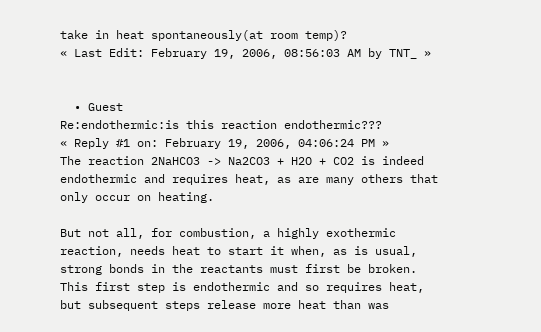take in heat spontaneously(at room temp)?
« Last Edit: February 19, 2006, 08:56:03 AM by TNT_ »


  • Guest
Re:endothermic:is this reaction endothermic???
« Reply #1 on: February 19, 2006, 04:06:24 PM »
The reaction 2NaHCO3 -> Na2CO3 + H2O + CO2 is indeed endothermic and requires heat, as are many others that only occur on heating.

But not all, for combustion, a highly exothermic reaction, needs heat to start it when, as is usual, strong bonds in the reactants must first be broken. This first step is endothermic and so requires heat, but subsequent steps release more heat than was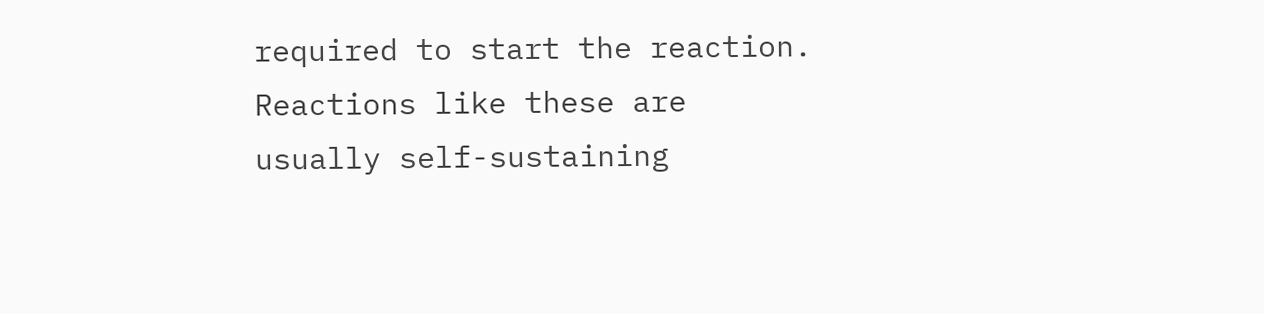required to start the reaction. Reactions like these are usually self-sustaining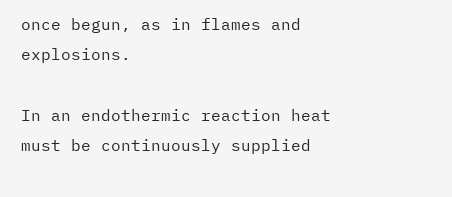once begun, as in flames and explosions.

In an endothermic reaction heat must be continuously supplied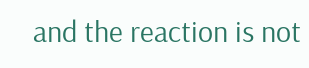and the reaction is not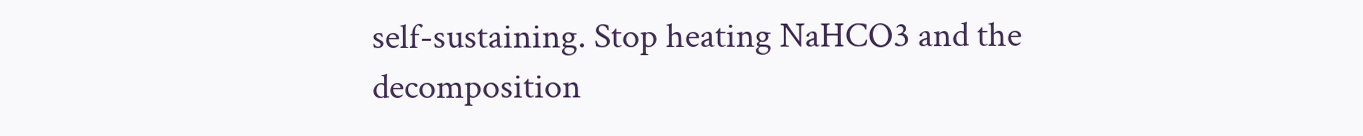self-sustaining. Stop heating NaHCO3 and the decomposition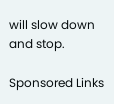will slow down and stop.

Sponsored Links